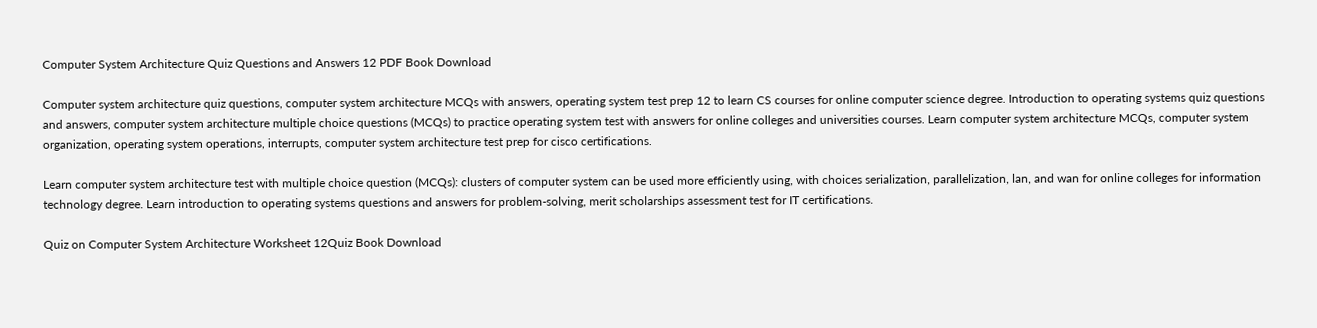Computer System Architecture Quiz Questions and Answers 12 PDF Book Download

Computer system architecture quiz questions, computer system architecture MCQs with answers, operating system test prep 12 to learn CS courses for online computer science degree. Introduction to operating systems quiz questions and answers, computer system architecture multiple choice questions (MCQs) to practice operating system test with answers for online colleges and universities courses. Learn computer system architecture MCQs, computer system organization, operating system operations, interrupts, computer system architecture test prep for cisco certifications.

Learn computer system architecture test with multiple choice question (MCQs): clusters of computer system can be used more efficiently using, with choices serialization, parallelization, lan, and wan for online colleges for information technology degree. Learn introduction to operating systems questions and answers for problem-solving, merit scholarships assessment test for IT certifications.

Quiz on Computer System Architecture Worksheet 12Quiz Book Download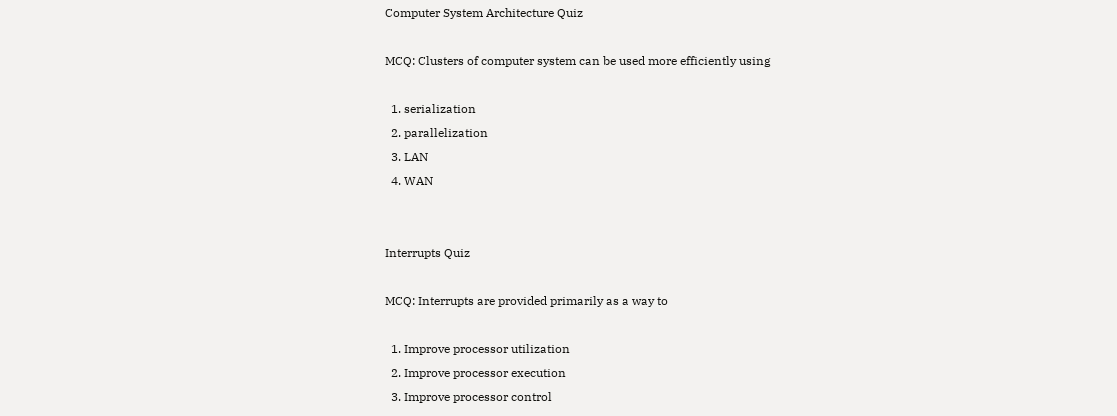Computer System Architecture Quiz

MCQ: Clusters of computer system can be used more efficiently using

  1. serialization
  2. parallelization
  3. LAN
  4. WAN


Interrupts Quiz

MCQ: Interrupts are provided primarily as a way to

  1. Improve processor utilization
  2. Improve processor execution
  3. Improve processor control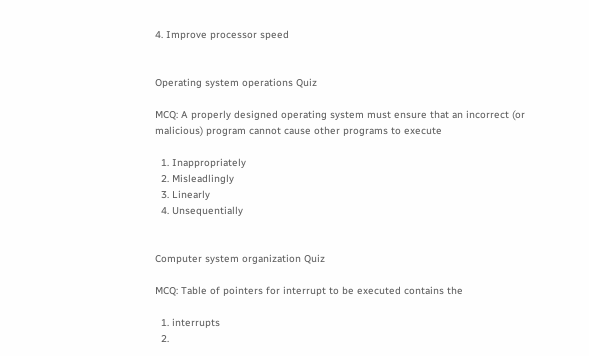4. Improve processor speed


Operating system operations Quiz

MCQ: A properly designed operating system must ensure that an incorrect (or malicious) program cannot cause other programs to execute

  1. Inappropriately
  2. Misleadlingly
  3. Linearly
  4. Unsequentially


Computer system organization Quiz

MCQ: Table of pointers for interrupt to be executed contains the

  1. interrupts
  2.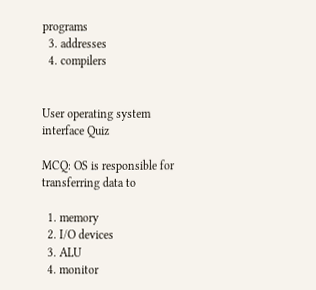programs
  3. addresses
  4. compilers


User operating system interface Quiz

MCQ: OS is responsible for transferring data to

  1. memory
  2. I/O devices
  3. ALU
  4. monitor